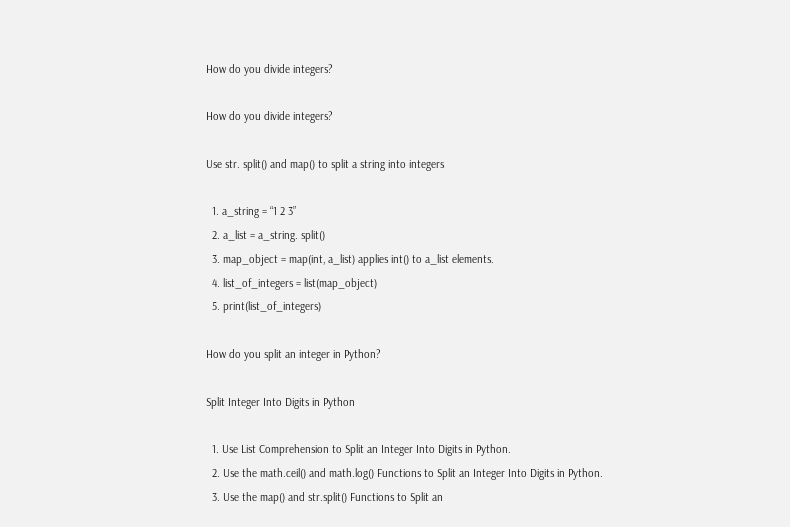How do you divide integers?

How do you divide integers?

Use str. split() and map() to split a string into integers

  1. a_string = “1 2 3”
  2. a_list = a_string. split()
  3. map_object = map(int, a_list) applies int() to a_list elements.
  4. list_of_integers = list(map_object)
  5. print(list_of_integers)

How do you split an integer in Python?

Split Integer Into Digits in Python

  1. Use List Comprehension to Split an Integer Into Digits in Python.
  2. Use the math.ceil() and math.log() Functions to Split an Integer Into Digits in Python.
  3. Use the map() and str.split() Functions to Split an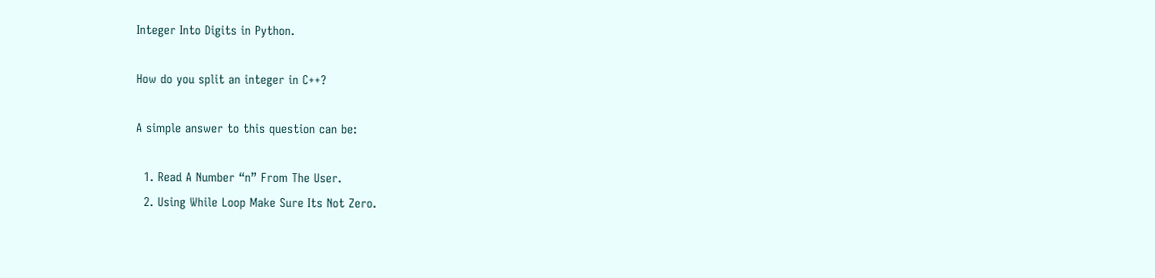Integer Into Digits in Python.

How do you split an integer in C++?

A simple answer to this question can be:

  1. Read A Number “n” From The User.
  2. Using While Loop Make Sure Its Not Zero.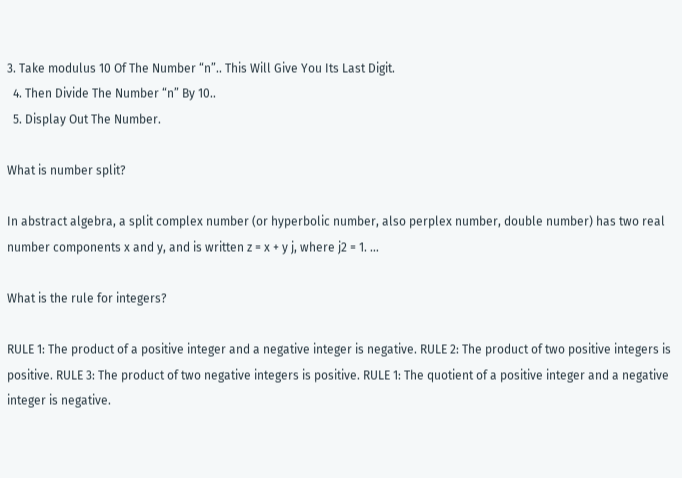3. Take modulus 10 Of The Number “n”.. This Will Give You Its Last Digit.
  4. Then Divide The Number “n” By 10..
  5. Display Out The Number.

What is number split?

In abstract algebra, a split complex number (or hyperbolic number, also perplex number, double number) has two real number components x and y, and is written z = x + y j, where j2 = 1. …

What is the rule for integers?

RULE 1: The product of a positive integer and a negative integer is negative. RULE 2: The product of two positive integers is positive. RULE 3: The product of two negative integers is positive. RULE 1: The quotient of a positive integer and a negative integer is negative.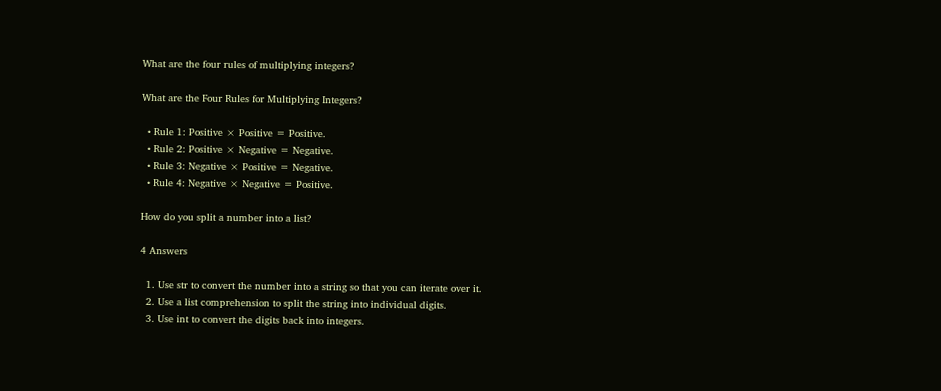What are the four rules of multiplying integers?

What are the Four Rules for Multiplying Integers?

  • Rule 1: Positive × Positive = Positive.
  • Rule 2: Positive × Negative = Negative.
  • Rule 3: Negative × Positive = Negative.
  • Rule 4: Negative × Negative = Positive.

How do you split a number into a list?

4 Answers

  1. Use str to convert the number into a string so that you can iterate over it.
  2. Use a list comprehension to split the string into individual digits.
  3. Use int to convert the digits back into integers.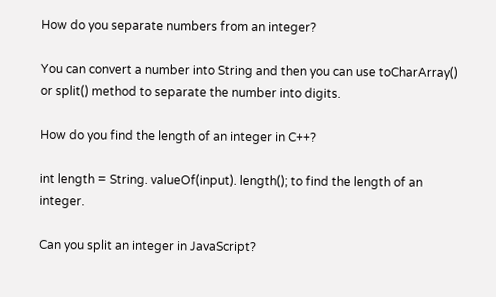How do you separate numbers from an integer?

You can convert a number into String and then you can use toCharArray() or split() method to separate the number into digits.

How do you find the length of an integer in C++?

int length = String. valueOf(input). length(); to find the length of an integer.

Can you split an integer in JavaScript?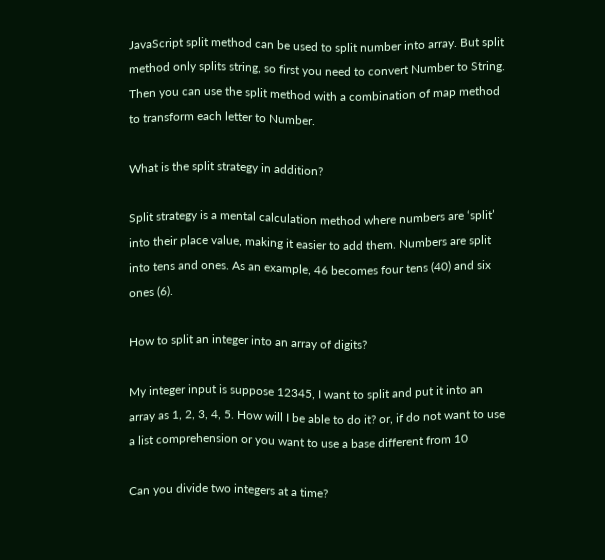JavaScript split method can be used to split number into array. But split method only splits string, so first you need to convert Number to String. Then you can use the split method with a combination of map method to transform each letter to Number.

What is the split strategy in addition?

Split strategy is a mental calculation method where numbers are ‘split’ into their place value, making it easier to add them. Numbers are split into tens and ones. As an example, 46 becomes four tens (40) and six ones (6).

How to split an integer into an array of digits?

My integer input is suppose 12345, I want to split and put it into an array as 1, 2, 3, 4, 5. How will I be able to do it? or, if do not want to use a list comprehension or you want to use a base different from 10

Can you divide two integers at a time?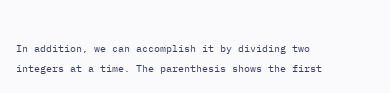In addition, we can accomplish it by dividing two integers at a time. The parenthesis shows the first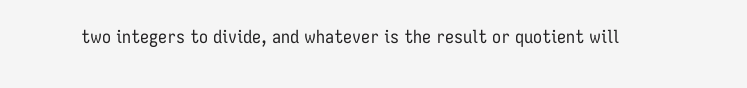two integers to divide, and whatever is the result or quotient will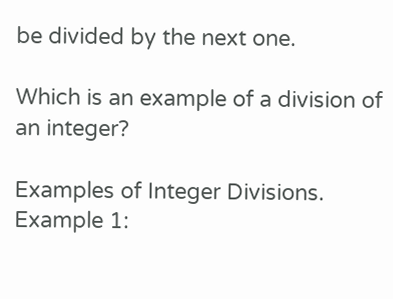be divided by the next one.

Which is an example of a division of an integer?

Examples of Integer Divisions. Example 1: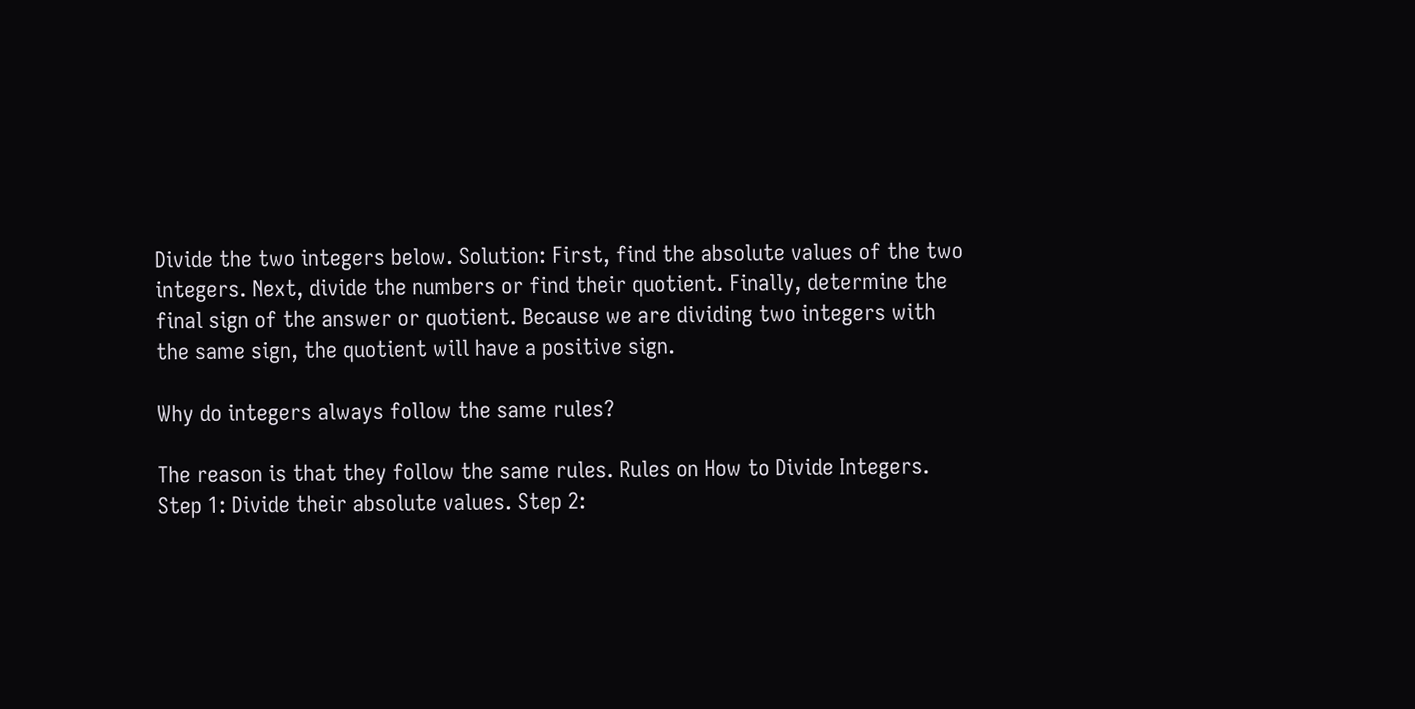Divide the two integers below. Solution: First, find the absolute values of the two integers. Next, divide the numbers or find their quotient. Finally, determine the final sign of the answer or quotient. Because we are dividing two integers with the same sign, the quotient will have a positive sign.

Why do integers always follow the same rules?

The reason is that they follow the same rules. Rules on How to Divide Integers. Step 1: Divide their absolute values. Step 2: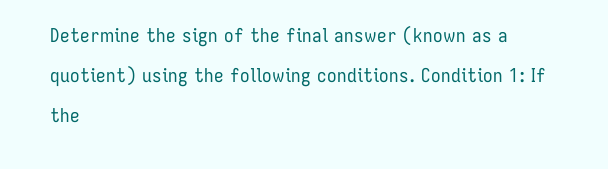Determine the sign of the final answer (known as a quotient) using the following conditions. Condition 1: If the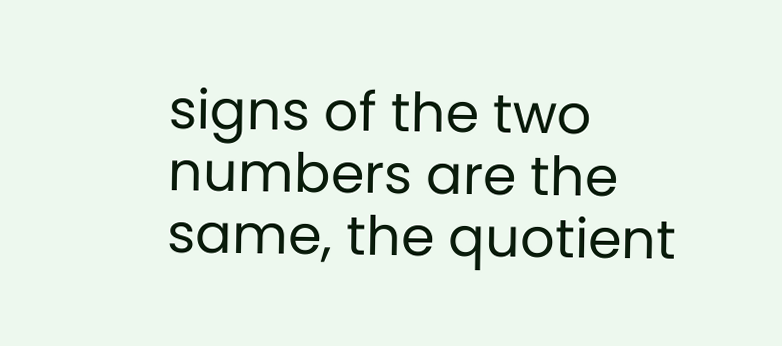signs of the two numbers are the same, the quotient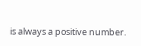is always a positive number.